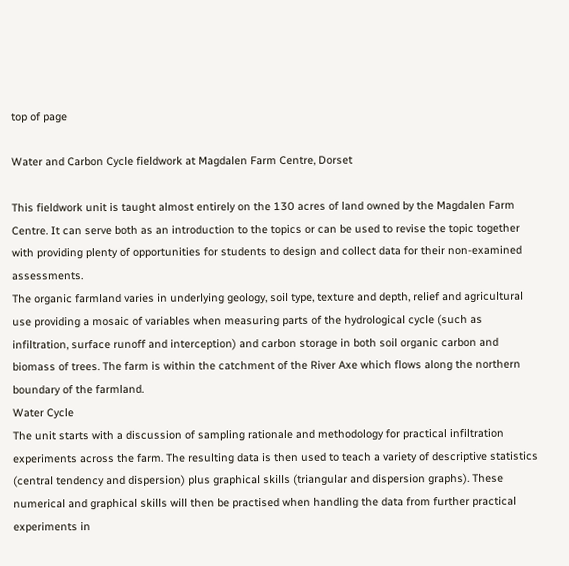top of page

Water and Carbon Cycle fieldwork at Magdalen Farm Centre, Dorset

This fieldwork unit is taught almost entirely on the 130 acres of land owned by the Magdalen Farm Centre. It can serve both as an introduction to the topics or can be used to revise the topic together with providing plenty of opportunities for students to design and collect data for their non-examined assessments.
The organic farmland varies in underlying geology, soil type, texture and depth, relief and agricultural use providing a mosaic of variables when measuring parts of the hydrological cycle (such as infiltration, surface runoff and interception) and carbon storage in both soil organic carbon and biomass of trees. The farm is within the catchment of the River Axe which flows along the northern boundary of the farmland.
Water Cycle
The unit starts with a discussion of sampling rationale and methodology for practical infiltration experiments across the farm. The resulting data is then used to teach a variety of descriptive statistics (central tendency and dispersion) plus graphical skills (triangular and dispersion graphs). These numerical and graphical skills will then be practised when handling the data from further practical experiments in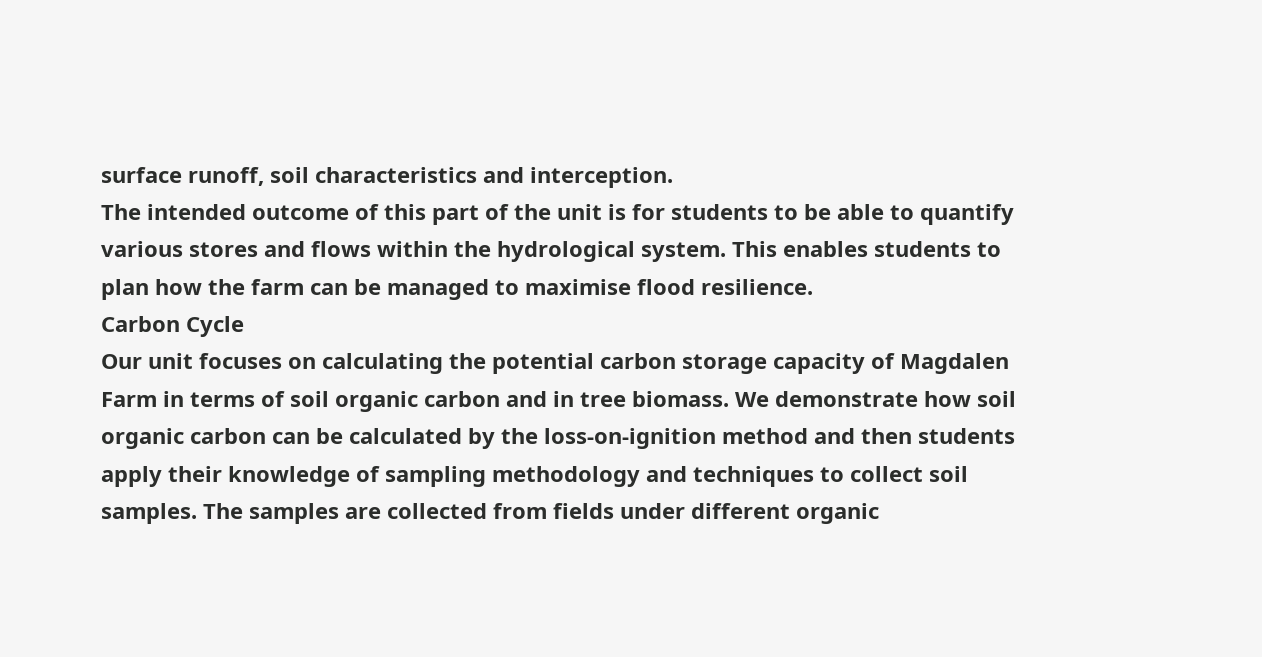surface runoff, soil characteristics and interception.
The intended outcome of this part of the unit is for students to be able to quantify various stores and flows within the hydrological system. This enables students to plan how the farm can be managed to maximise flood resilience.
Carbon Cycle
Our unit focuses on calculating the potential carbon storage capacity of Magdalen Farm in terms of soil organic carbon and in tree biomass. We demonstrate how soil organic carbon can be calculated by the loss-on-ignition method and then students apply their knowledge of sampling methodology and techniques to collect soil samples. The samples are collected from fields under different organic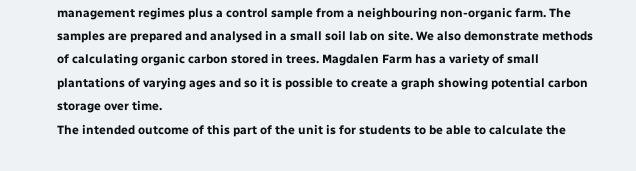management regimes plus a control sample from a neighbouring non-organic farm. The samples are prepared and analysed in a small soil lab on site. We also demonstrate methods of calculating organic carbon stored in trees. Magdalen Farm has a variety of small plantations of varying ages and so it is possible to create a graph showing potential carbon storage over time.
The intended outcome of this part of the unit is for students to be able to calculate the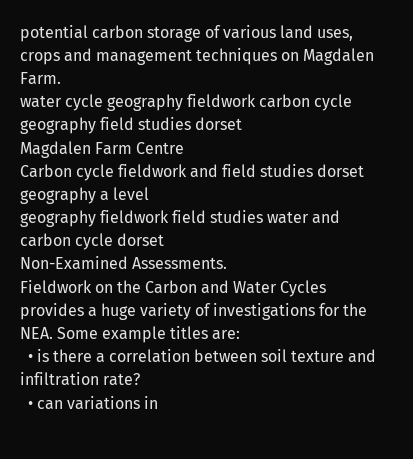potential carbon storage of various land uses, crops and management techniques on Magdalen Farm.
water cycle geography fieldwork carbon cycle geography field studies dorset
Magdalen Farm Centre
Carbon cycle fieldwork and field studies dorset geography a level
geography fieldwork field studies water and carbon cycle dorset
Non-Examined Assessments.
Fieldwork on the Carbon and Water Cycles provides a huge variety of investigations for the NEA. Some example titles are:
  • is there a correlation between soil texture and infiltration rate?
  • can variations in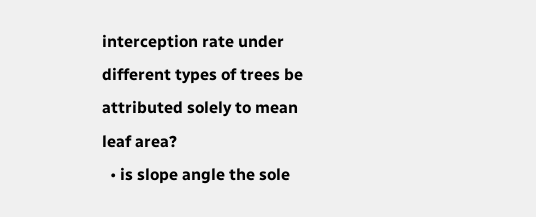interception rate under different types of trees be attributed solely to mean leaf area?
  • is slope angle the sole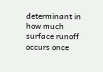determinant in how much surface runoff occurs once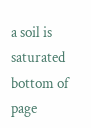a soil is saturated
bottom of page